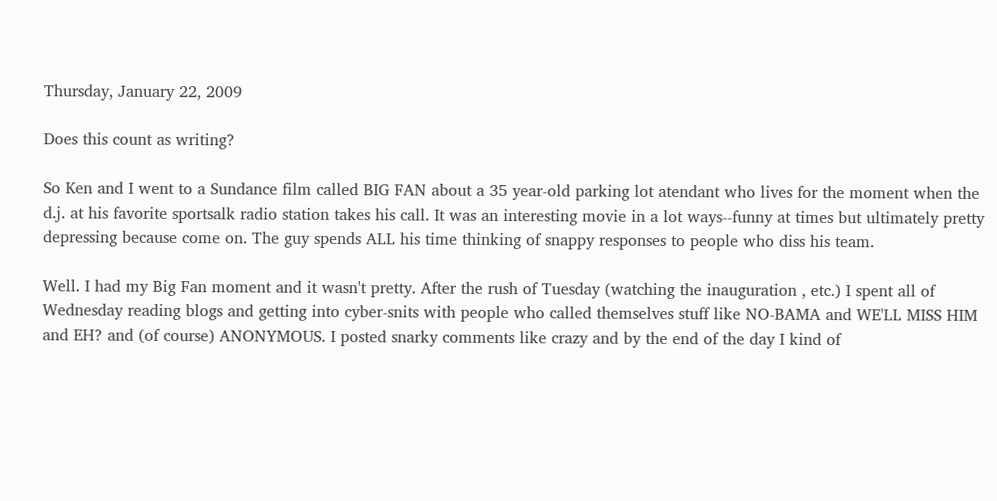Thursday, January 22, 2009

Does this count as writing?

So Ken and I went to a Sundance film called BIG FAN about a 35 year-old parking lot atendant who lives for the moment when the d.j. at his favorite sportsalk radio station takes his call. It was an interesting movie in a lot ways--funny at times but ultimately pretty depressing because come on. The guy spends ALL his time thinking of snappy responses to people who diss his team.

Well. I had my Big Fan moment and it wasn't pretty. After the rush of Tuesday (watching the inauguration , etc.) I spent all of Wednesday reading blogs and getting into cyber-snits with people who called themselves stuff like NO-BAMA and WE'LL MISS HIM and EH? and (of course) ANONYMOUS. I posted snarky comments like crazy and by the end of the day I kind of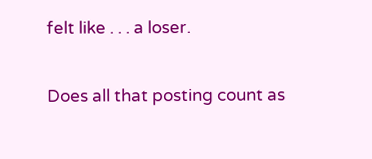felt like . . . a loser.

Does all that posting count as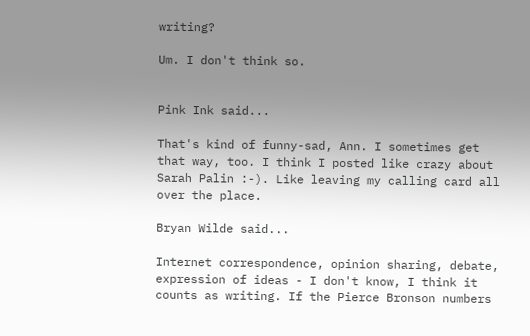writing?

Um. I don't think so.


Pink Ink said...

That's kind of funny-sad, Ann. I sometimes get that way, too. I think I posted like crazy about Sarah Palin :-). Like leaving my calling card all over the place.

Bryan Wilde said...

Internet correspondence, opinion sharing, debate, expression of ideas - I don't know, I think it counts as writing. If the Pierce Bronson numbers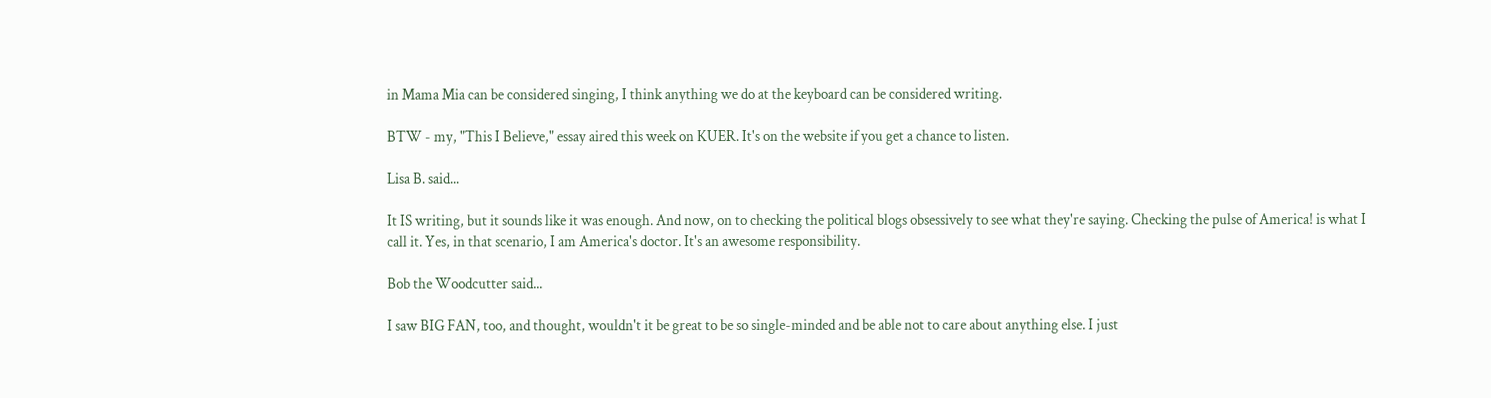in Mama Mia can be considered singing, I think anything we do at the keyboard can be considered writing.

BTW - my, "This I Believe," essay aired this week on KUER. It's on the website if you get a chance to listen.

Lisa B. said...

It IS writing, but it sounds like it was enough. And now, on to checking the political blogs obsessively to see what they're saying. Checking the pulse of America! is what I call it. Yes, in that scenario, I am America's doctor. It's an awesome responsibility.

Bob the Woodcutter said...

I saw BIG FAN, too, and thought, wouldn't it be great to be so single-minded and be able not to care about anything else. I just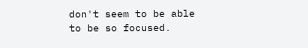don't seem to be able to be so focused.